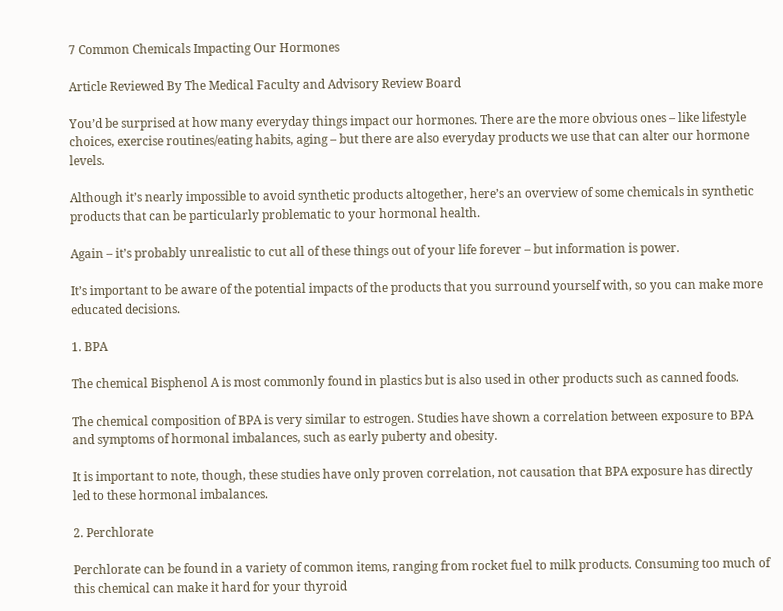7 Common Chemicals Impacting Our Hormones

Article Reviewed By The Medical Faculty and Advisory Review Board

You’d be surprised at how many everyday things impact our hormones. There are the more obvious ones – like lifestyle choices, exercise routines/eating habits, aging – but there are also everyday products we use that can alter our hormone levels.

Although it’s nearly impossible to avoid synthetic products altogether, here’s an overview of some chemicals in synthetic products that can be particularly problematic to your hormonal health.

Again – it’s probably unrealistic to cut all of these things out of your life forever – but information is power.

It’s important to be aware of the potential impacts of the products that you surround yourself with, so you can make more educated decisions.

1. BPA

The chemical Bisphenol A is most commonly found in plastics but is also used in other products such as canned foods.

The chemical composition of BPA is very similar to estrogen. Studies have shown a correlation between exposure to BPA and symptoms of hormonal imbalances, such as early puberty and obesity.

It is important to note, though, these studies have only proven correlation, not causation that BPA exposure has directly led to these hormonal imbalances.

2. Perchlorate

Perchlorate can be found in a variety of common items, ranging from rocket fuel to milk products. Consuming too much of this chemical can make it hard for your thyroid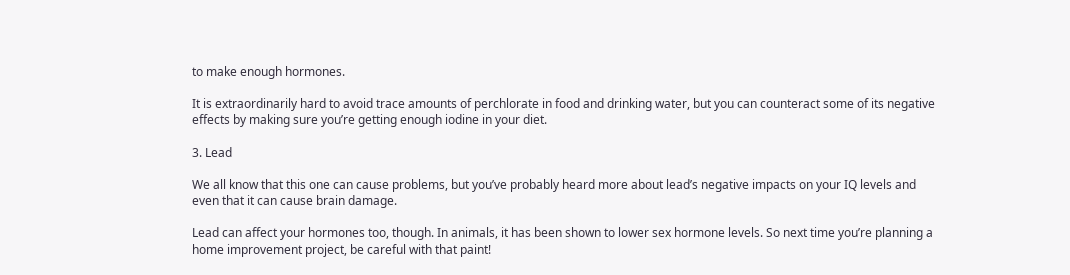to make enough hormones.

It is extraordinarily hard to avoid trace amounts of perchlorate in food and drinking water, but you can counteract some of its negative effects by making sure you’re getting enough iodine in your diet.

3. Lead

We all know that this one can cause problems, but you’ve probably heard more about lead’s negative impacts on your IQ levels and even that it can cause brain damage.

Lead can affect your hormones too, though. In animals, it has been shown to lower sex hormone levels. So next time you’re planning a home improvement project, be careful with that paint!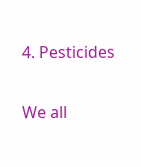4. Pesticides

We all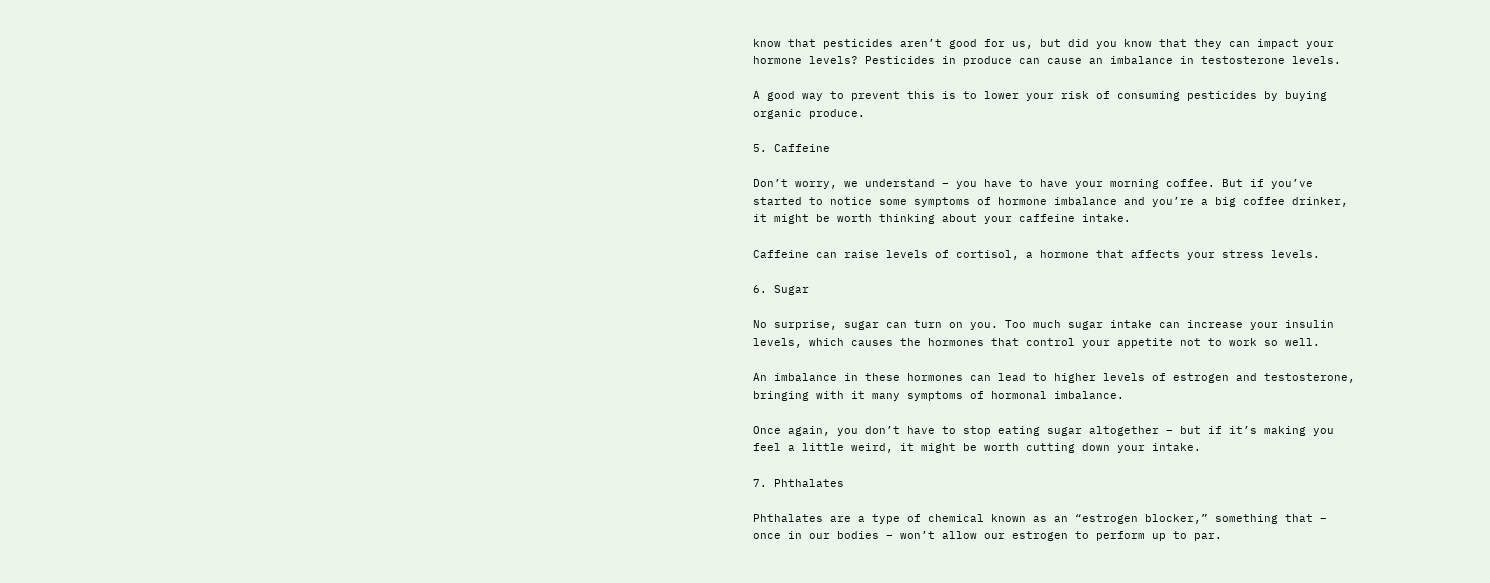know that pesticides aren’t good for us, but did you know that they can impact your hormone levels? Pesticides in produce can cause an imbalance in testosterone levels.

A good way to prevent this is to lower your risk of consuming pesticides by buying organic produce.

5. Caffeine

Don’t worry, we understand – you have to have your morning coffee. But if you’ve started to notice some symptoms of hormone imbalance and you’re a big coffee drinker, it might be worth thinking about your caffeine intake.

Caffeine can raise levels of cortisol, a hormone that affects your stress levels.

6. Sugar

No surprise, sugar can turn on you. Too much sugar intake can increase your insulin levels, which causes the hormones that control your appetite not to work so well.

An imbalance in these hormones can lead to higher levels of estrogen and testosterone, bringing with it many symptoms of hormonal imbalance.

Once again, you don’t have to stop eating sugar altogether – but if it’s making you feel a little weird, it might be worth cutting down your intake.

7. Phthalates

Phthalates are a type of chemical known as an “estrogen blocker,” something that – once in our bodies – won’t allow our estrogen to perform up to par.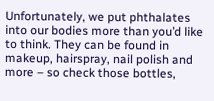Unfortunately, we put phthalates into our bodies more than you’d like to think. They can be found in makeup, hairspray, nail polish and more – so check those bottles,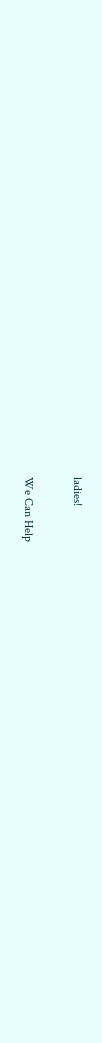ladies!

We Can Help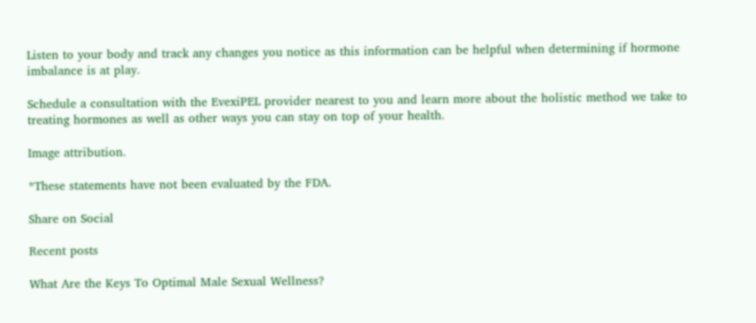Listen to your body and track any changes you notice as this information can be helpful when determining if hormone imbalance is at play.

Schedule a consultation with the EvexiPEL provider nearest to you and learn more about the holistic method we take to treating hormones as well as other ways you can stay on top of your health.

Image attribution.

*These statements have not been evaluated by the FDA.

Share on Social

Recent posts

What Are the Keys To Optimal Male Sexual Wellness?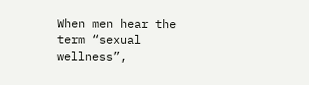When men hear the term “sexual wellness”,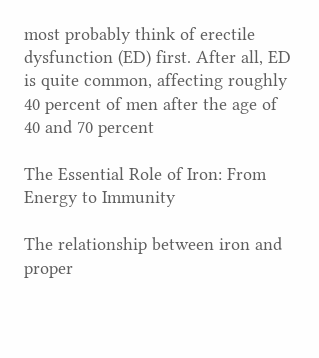most probably think of erectile dysfunction (ED) first. After all, ED is quite common, affecting roughly 40 percent of men after the age of 40 and 70 percent

The Essential Role of Iron: From Energy to Immunity

The relationship between iron and proper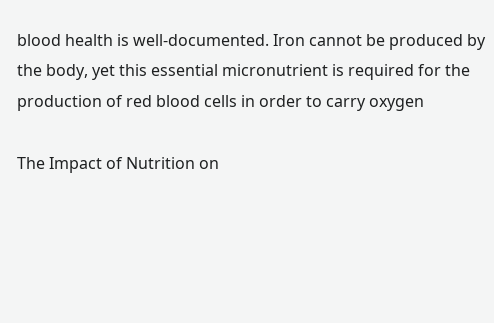blood health is well-documented. Iron cannot be produced by the body, yet this essential micronutrient is required for the production of red blood cells in order to carry oxygen

The Impact of Nutrition on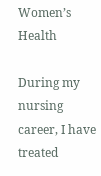Women’s Health

During my nursing career, I have treated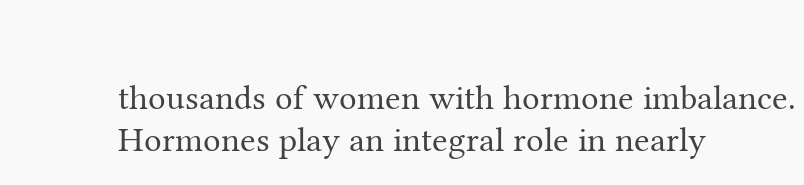thousands of women with hormone imbalance. Hormones play an integral role in nearly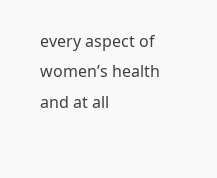every aspect of women’s health and at all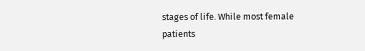stages of life. While most female patients